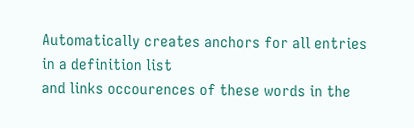Automatically creates anchors for all entries in a definition list
and links occourences of these words in the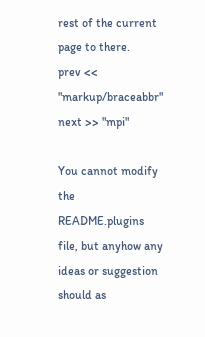rest of the current
page to there.
prev << "markup/braceabbr"
next >> "mpi"

You cannot modify the README.plugins file, but anyhow any ideas or suggestion should as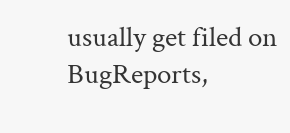usually get filed on BugReports,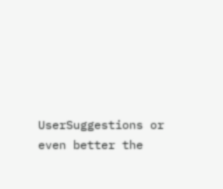UserSuggestions or even better the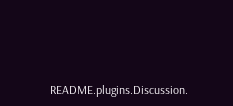README.plugins.Discussion.